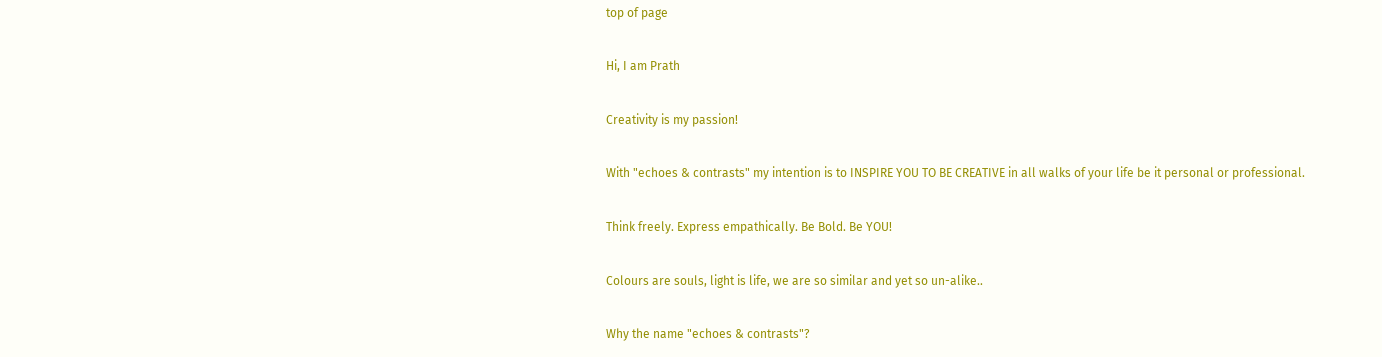top of page

Hi, I am Prath

Creativity is my passion!

With "echoes & contrasts" my intention is to INSPIRE YOU TO BE CREATIVE in all walks of your life be it personal or professional.

Think freely. Express empathically. Be Bold. Be YOU!

Colours are souls, light is life, we are so similar and yet so un-alike..

Why the name "echoes & contrasts"?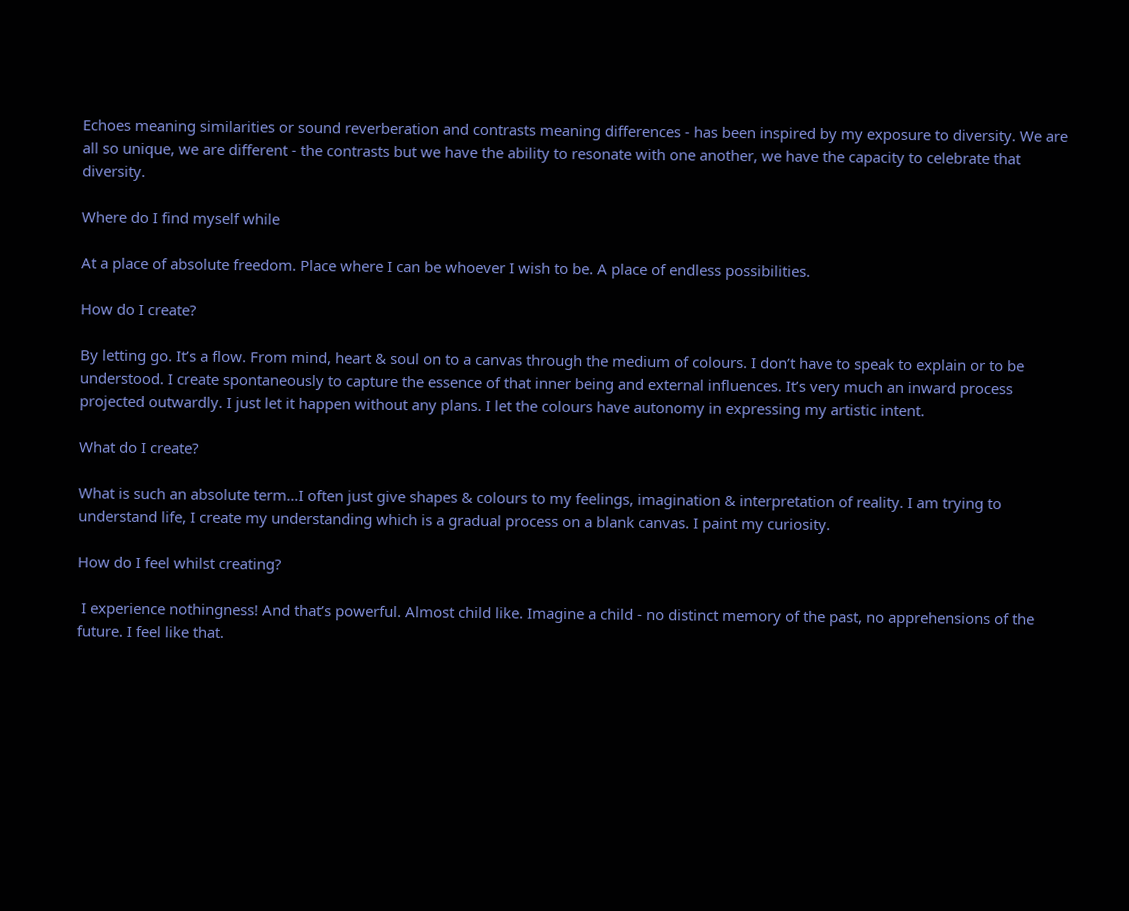Echoes meaning similarities or sound reverberation and contrasts meaning differences - has been inspired by my exposure to diversity. We are all so unique, we are different - the contrasts but we have the ability to resonate with one another, we have the capacity to celebrate that diversity.

Where do I find myself while

At a place of absolute freedom. Place where I can be whoever I wish to be. A place of endless possibilities.

How do I create?

By letting go. It’s a flow. From mind, heart & soul on to a canvas through the medium of colours. I don’t have to speak to explain or to be understood. I create spontaneously to capture the essence of that inner being and external influences. It’s very much an inward process projected outwardly. I just let it happen without any plans. I let the colours have autonomy in expressing my artistic intent.

What do I create?

What is such an absolute term…I often just give shapes & colours to my feelings, imagination & interpretation of reality. I am trying to understand life, I create my understanding which is a gradual process on a blank canvas. I paint my curiosity.

How do I feel whilst creating?

 I experience nothingness! And that’s powerful. Almost child like. Imagine a child - no distinct memory of the past, no apprehensions of the future. I feel like that.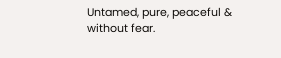Untamed, pure, peaceful & without fear.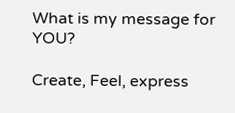What is my message for YOU?

Create, Feel, express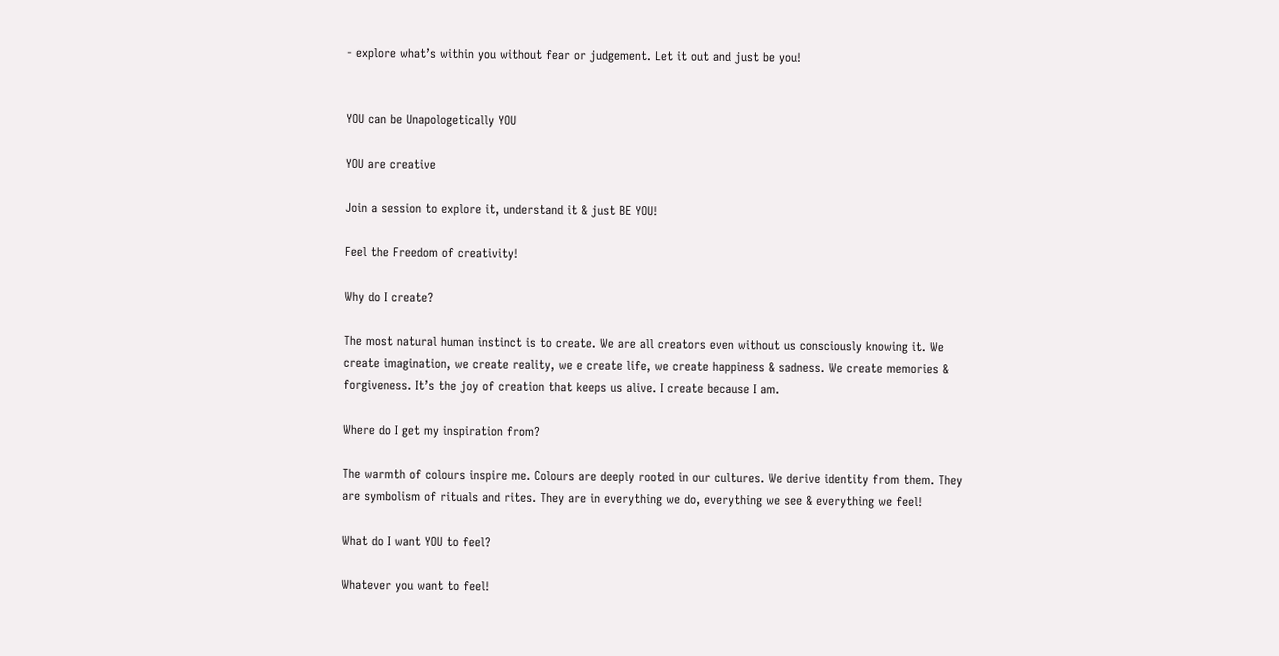- explore what’s within you without fear or judgement. Let it out and just be you!


YOU can be Unapologetically YOU

YOU are creative

Join a session to explore it, understand it & just BE YOU!

Feel the Freedom of creativity!

Why do I create?

The most natural human instinct is to create. We are all creators even without us consciously knowing it. We create imagination, we create reality, we e create life, we create happiness & sadness. We create memories & forgiveness. It’s the joy of creation that keeps us alive. I create because I am.

Where do I get my inspiration from?

The warmth of colours inspire me. Colours are deeply rooted in our cultures. We derive identity from them. They are symbolism of rituals and rites. They are in everything we do, everything we see & everything we feel!

What do I want YOU to feel?

Whatever you want to feel!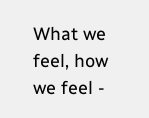What we feel, how we feel -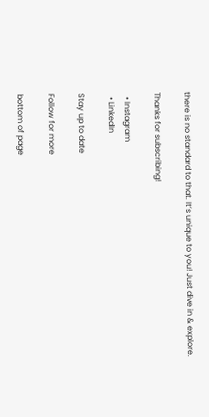there is no standard to that. It’s unique to you! Just dive in & explore.

Thanks for subscribing!

  • Instagram
  • LinkedIn

Stay up to date

Follow for more

bottom of page